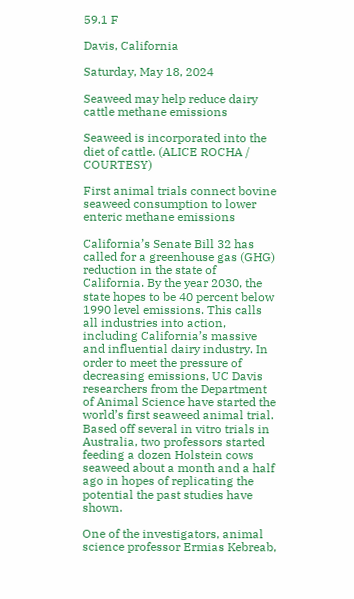59.1 F

Davis, California

Saturday, May 18, 2024

Seaweed may help reduce dairy cattle methane emissions

Seaweed is incorporated into the diet of cattle. (ALICE ROCHA / COURTESY)

First animal trials connect bovine seaweed consumption to lower enteric methane emissions

California’s Senate Bill 32 has called for a greenhouse gas (GHG) reduction in the state of California. By the year 2030, the state hopes to be 40 percent below 1990 level emissions. This calls all industries into action, including California’s massive and influential dairy industry. In order to meet the pressure of decreasing emissions, UC Davis researchers from the Department of Animal Science have started the world’s first seaweed animal trial. Based off several in vitro trials in Australia, two professors started feeding a dozen Holstein cows seaweed about a month and a half ago in hopes of replicating the potential the past studies have shown.

One of the investigators, animal science professor Ermias Kebreab,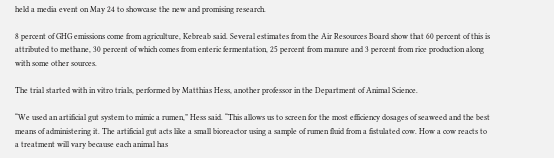held a media event on May 24 to showcase the new and promising research.

8 percent of GHG emissions come from agriculture, Kebreab said. Several estimates from the Air Resources Board show that 60 percent of this is attributed to methane, 30 percent of which comes from enteric fermentation, 25 percent from manure and 3 percent from rice production along with some other sources.

The trial started with in vitro trials, performed by Matthias Hess, another professor in the Department of Animal Science.

“We used an artificial gut system to mimic a rumen,” Hess said. “This allows us to screen for the most efficiency dosages of seaweed and the best means of administering it. The artificial gut acts like a small bioreactor using a sample of rumen fluid from a fistulated cow. How a cow reacts to a treatment will vary because each animal has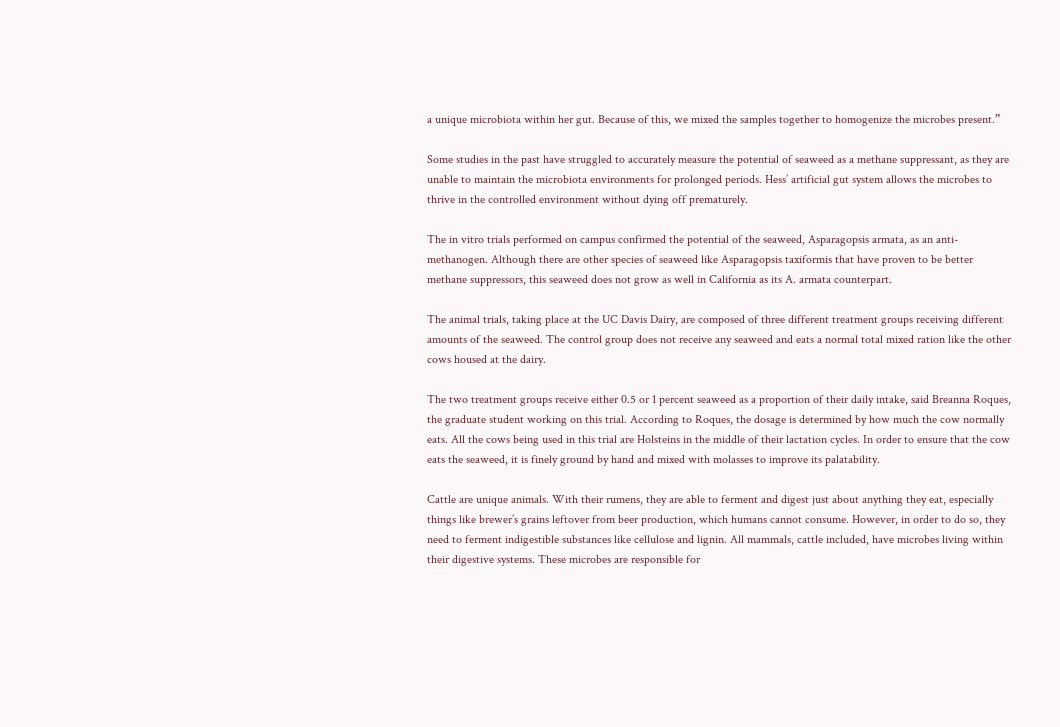a unique microbiota within her gut. Because of this, we mixed the samples together to homogenize the microbes present.”

Some studies in the past have struggled to accurately measure the potential of seaweed as a methane suppressant, as they are unable to maintain the microbiota environments for prolonged periods. Hess’ artificial gut system allows the microbes to thrive in the controlled environment without dying off prematurely.

The in vitro trials performed on campus confirmed the potential of the seaweed, Asparagopsis armata, as an anti-methanogen. Although there are other species of seaweed like Asparagopsis taxiformis that have proven to be better methane suppressors, this seaweed does not grow as well in California as its A. armata counterpart.

The animal trials, taking place at the UC Davis Dairy, are composed of three different treatment groups receiving different amounts of the seaweed. The control group does not receive any seaweed and eats a normal total mixed ration like the other cows housed at the dairy.

The two treatment groups receive either 0.5 or 1 percent seaweed as a proportion of their daily intake, said Breanna Roques, the graduate student working on this trial. According to Roques, the dosage is determined by how much the cow normally eats. All the cows being used in this trial are Holsteins in the middle of their lactation cycles. In order to ensure that the cow eats the seaweed, it is finely ground by hand and mixed with molasses to improve its palatability.

Cattle are unique animals. With their rumens, they are able to ferment and digest just about anything they eat, especially things like brewer’s grains leftover from beer production, which humans cannot consume. However, in order to do so, they need to ferment indigestible substances like cellulose and lignin. All mammals, cattle included, have microbes living within their digestive systems. These microbes are responsible for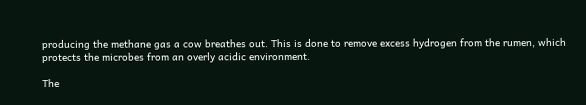producing the methane gas a cow breathes out. This is done to remove excess hydrogen from the rumen, which protects the microbes from an overly acidic environment.

The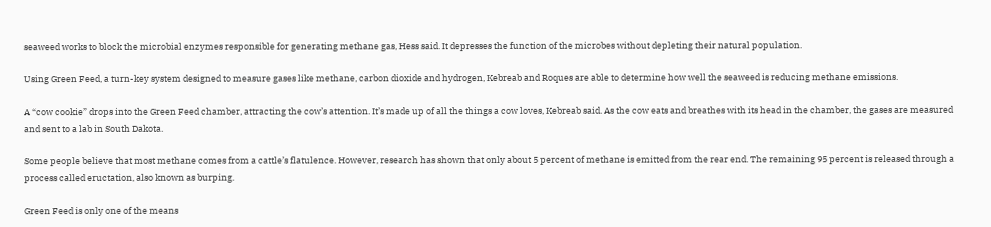seaweed works to block the microbial enzymes responsible for generating methane gas, Hess said. It depresses the function of the microbes without depleting their natural population.

Using Green Feed, a turn-key system designed to measure gases like methane, carbon dioxide and hydrogen, Kebreab and Roques are able to determine how well the seaweed is reducing methane emissions.

A “cow cookie” drops into the Green Feed chamber, attracting the cow’s attention. It’s made up of all the things a cow loves, Kebreab said. As the cow eats and breathes with its head in the chamber, the gases are measured and sent to a lab in South Dakota.

Some people believe that most methane comes from a cattle’s flatulence. However, research has shown that only about 5 percent of methane is emitted from the rear end. The remaining 95 percent is released through a process called eructation, also known as burping.

Green Feed is only one of the means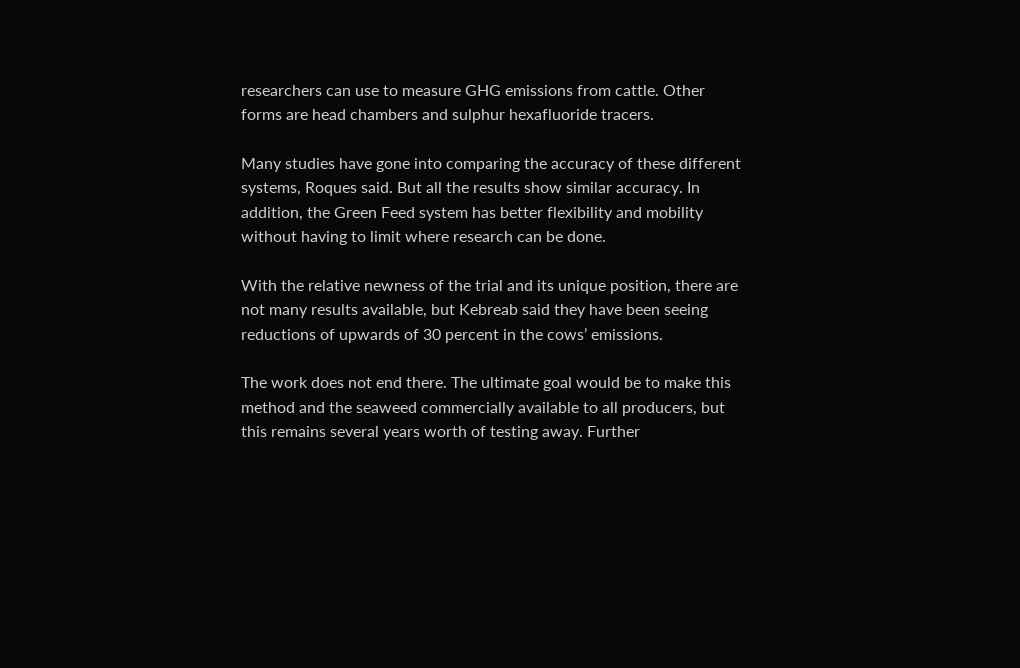researchers can use to measure GHG emissions from cattle. Other forms are head chambers and sulphur hexafluoride tracers.

Many studies have gone into comparing the accuracy of these different systems, Roques said. But all the results show similar accuracy. In addition, the Green Feed system has better flexibility and mobility without having to limit where research can be done.

With the relative newness of the trial and its unique position, there are not many results available, but Kebreab said they have been seeing reductions of upwards of 30 percent in the cows’ emissions.

The work does not end there. The ultimate goal would be to make this method and the seaweed commercially available to all producers, but this remains several years worth of testing away. Further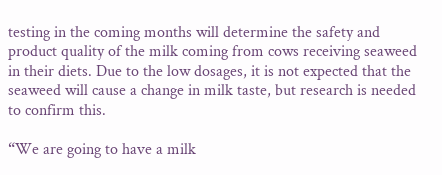testing in the coming months will determine the safety and product quality of the milk coming from cows receiving seaweed in their diets. Due to the low dosages, it is not expected that the seaweed will cause a change in milk taste, but research is needed to confirm this.

“We are going to have a milk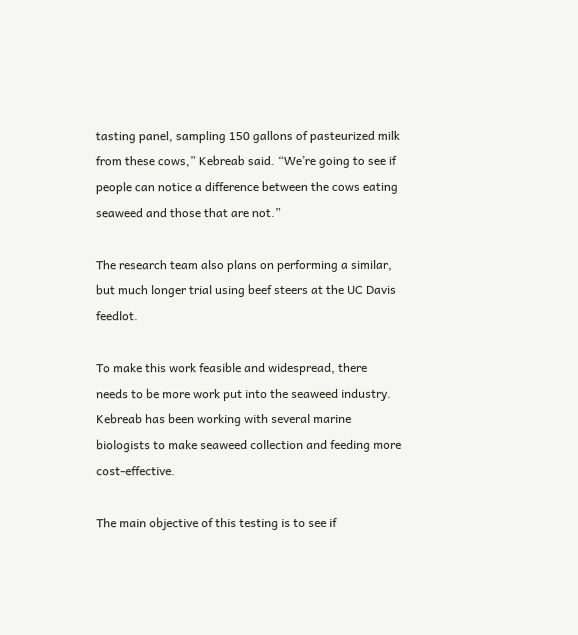tasting panel, sampling 150 gallons of pasteurized milk from these cows,” Kebreab said. “We’re going to see if people can notice a difference between the cows eating seaweed and those that are not.”

The research team also plans on performing a similar, but much longer trial using beef steers at the UC Davis feedlot.

To make this work feasible and widespread, there needs to be more work put into the seaweed industry. Kebreab has been working with several marine biologists to make seaweed collection and feeding more cost-effective.

The main objective of this testing is to see if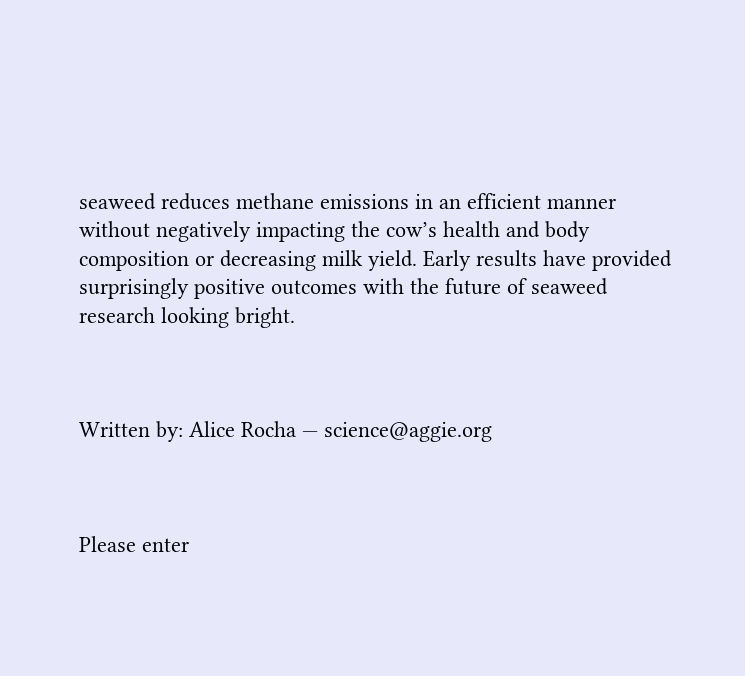seaweed reduces methane emissions in an efficient manner without negatively impacting the cow’s health and body composition or decreasing milk yield. Early results have provided surprisingly positive outcomes with the future of seaweed research looking bright.



Written by: Alice Rocha — science@aggie.org



Please enter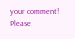your comment!
Please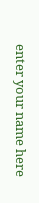enter your name here